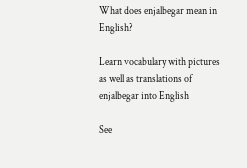What does enjalbegar mean in English?

Learn vocabulary with pictures as well as translations of enjalbegar into English

See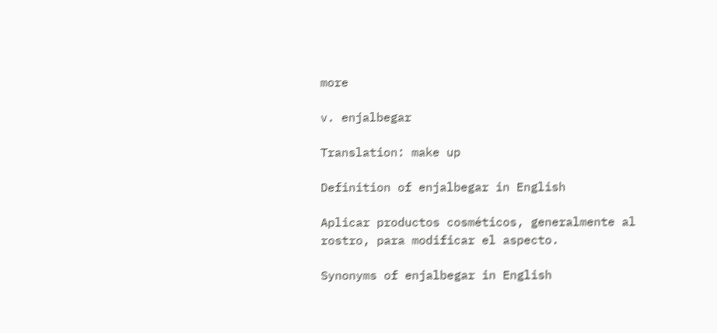more

v. enjalbegar

Translation: make up

Definition of enjalbegar in English

Aplicar productos cosméticos, generalmente al rostro, para modificar el aspecto.

Synonyms of enjalbegar in English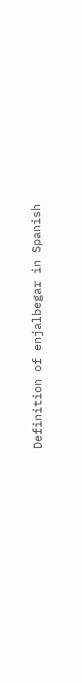Definition of enjalbegar in Spanish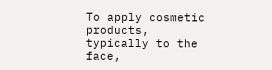To apply cosmetic products, typically to the face,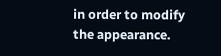in order to modify the appearance.